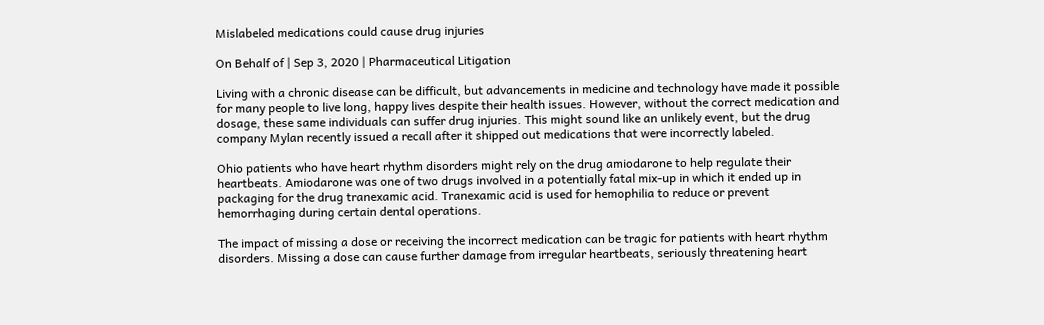Mislabeled medications could cause drug injuries

On Behalf of | Sep 3, 2020 | Pharmaceutical Litigation

Living with a chronic disease can be difficult, but advancements in medicine and technology have made it possible for many people to live long, happy lives despite their health issues. However, without the correct medication and dosage, these same individuals can suffer drug injuries. This might sound like an unlikely event, but the drug company Mylan recently issued a recall after it shipped out medications that were incorrectly labeled.

Ohio patients who have heart rhythm disorders might rely on the drug amiodarone to help regulate their heartbeats. Amiodarone was one of two drugs involved in a potentially fatal mix-up in which it ended up in packaging for the drug tranexamic acid. Tranexamic acid is used for hemophilia to reduce or prevent hemorrhaging during certain dental operations.

The impact of missing a dose or receiving the incorrect medication can be tragic for patients with heart rhythm disorders. Missing a dose can cause further damage from irregular heartbeats, seriously threatening heart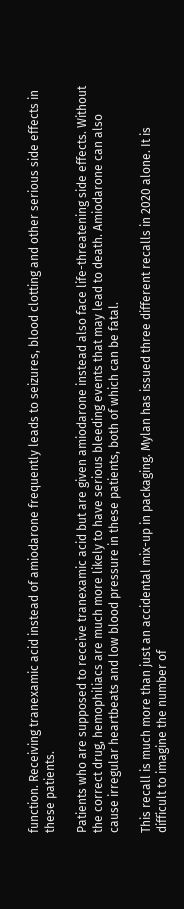function. Receiving tranexamic acid instead of amiodarone frequently leads to seizures, blood clotting and other serious side effects in these patients.

Patients who are supposed to receive tranexamic acid but are given amiodarone instead also face life-threatening side effects. Without the correct drug, hemophiliacs are much more likely to have serious bleeding events that may lead to death. Amiodarone can also cause irregular heartbeats and low blood pressure in these patients, both of which can be fatal.

This recall is much more than just an accidental mix-up in packaging. Mylan has issued three different recalls in 2020 alone. It is difficult to imagine the number of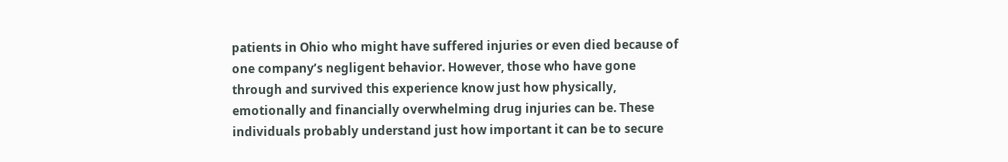patients in Ohio who might have suffered injuries or even died because of one company’s negligent behavior. However, those who have gone through and survived this experience know just how physically, emotionally and financially overwhelming drug injuries can be. These individuals probably understand just how important it can be to secure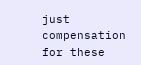just compensation for these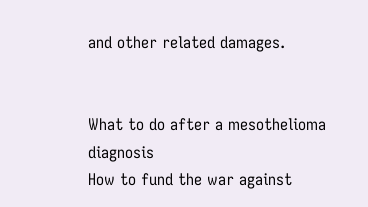and other related damages.


What to do after a mesothelioma diagnosis
How to fund the war against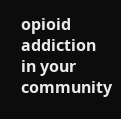opioid addiction in your community